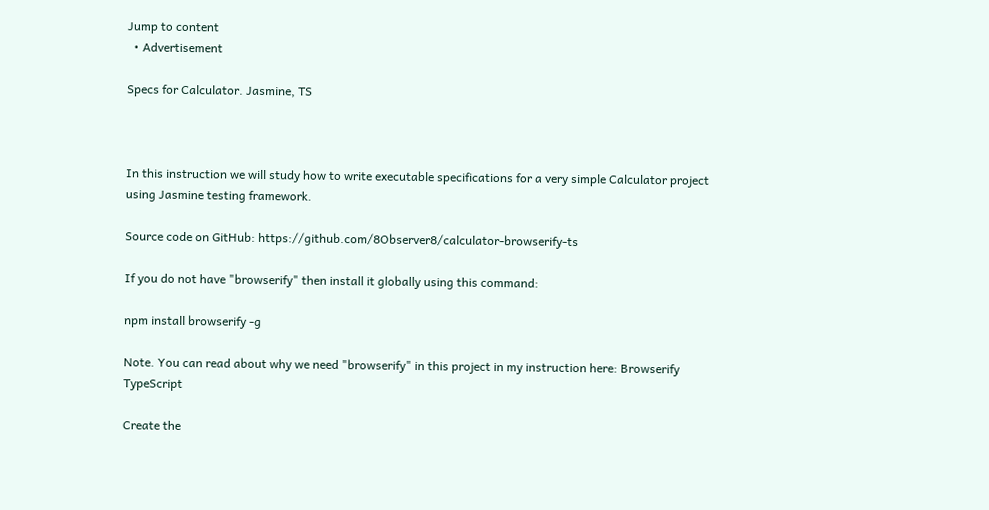Jump to content
  • Advertisement

Specs for Calculator. Jasmine, TS



In this instruction we will study how to write executable specifications for a very simple Calculator project using Jasmine testing framework.

Source code on GitHub: https://github.com/8Observer8/calculator-browserify-ts

If you do not have "browserify" then install it globally using this command:

npm install browserify -g

Note. You can read about why we need "browserify" in this project in my instruction here: Browserify TypeScript

Create the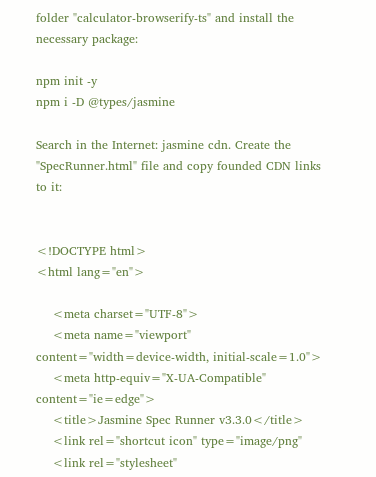folder "calculator-browserify-ts" and install the necessary package:

npm init -y
npm i -D @types/jasmine

Search in the Internet: jasmine cdn. Create the "SpecRunner.html" file and copy founded CDN links to it:


<!DOCTYPE html>
<html lang="en">

    <meta charset="UTF-8">
    <meta name="viewport" content="width=device-width, initial-scale=1.0">
    <meta http-equiv="X-UA-Compatible" content="ie=edge">
    <title>Jasmine Spec Runner v3.3.0</title>
    <link rel="shortcut icon" type="image/png"
    <link rel="stylesheet"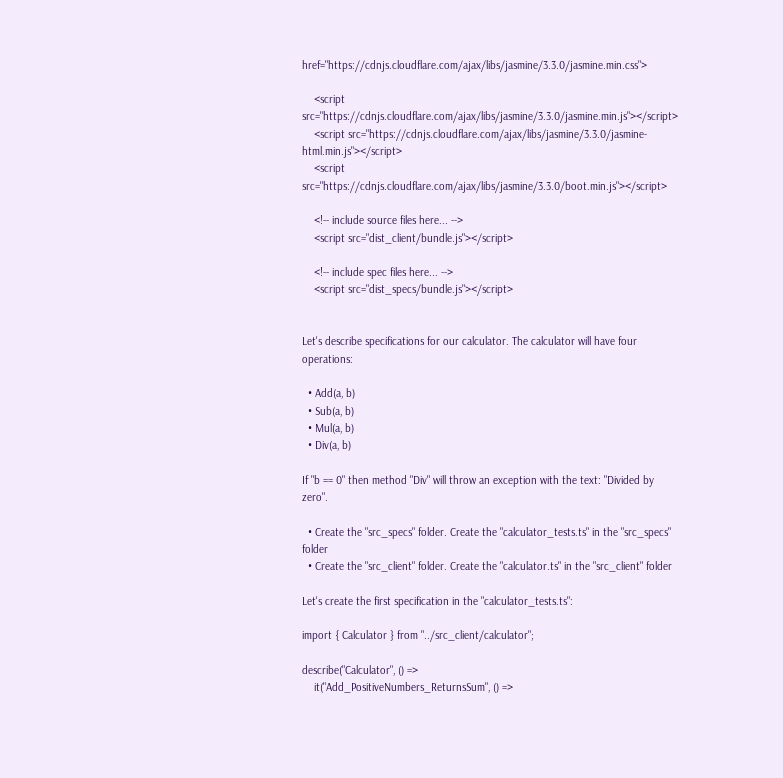href="https://cdnjs.cloudflare.com/ajax/libs/jasmine/3.3.0/jasmine.min.css">

    <script src="https://cdnjs.cloudflare.com/ajax/libs/jasmine/3.3.0/jasmine.min.js"></script>
    <script src="https://cdnjs.cloudflare.com/ajax/libs/jasmine/3.3.0/jasmine-html.min.js"></script>
    <script src="https://cdnjs.cloudflare.com/ajax/libs/jasmine/3.3.0/boot.min.js"></script>

    <!-- include source files here... -->
    <script src="dist_client/bundle.js"></script>

    <!-- include spec files here... -->
    <script src="dist_specs/bundle.js"></script>


Let's describe specifications for our calculator. The calculator will have four operations:

  • Add(a, b)
  • Sub(a, b)
  • Mul(a, b)
  • Div(a, b)

If "b == 0" then method "Div" will throw an exception with the text: "Divided by zero".

  • Create the "src_specs" folder. Create the "calculator_tests.ts" in the "src_specs" folder
  • Create the "src_client" folder. Create the "calculator.ts" in the "src_client" folder

Let's create the first specification in the "calculator_tests.ts":

import { Calculator } from "../src_client/calculator";

describe("Calculator", () =>
    it("Add_PositiveNumbers_ReturnsSum", () =>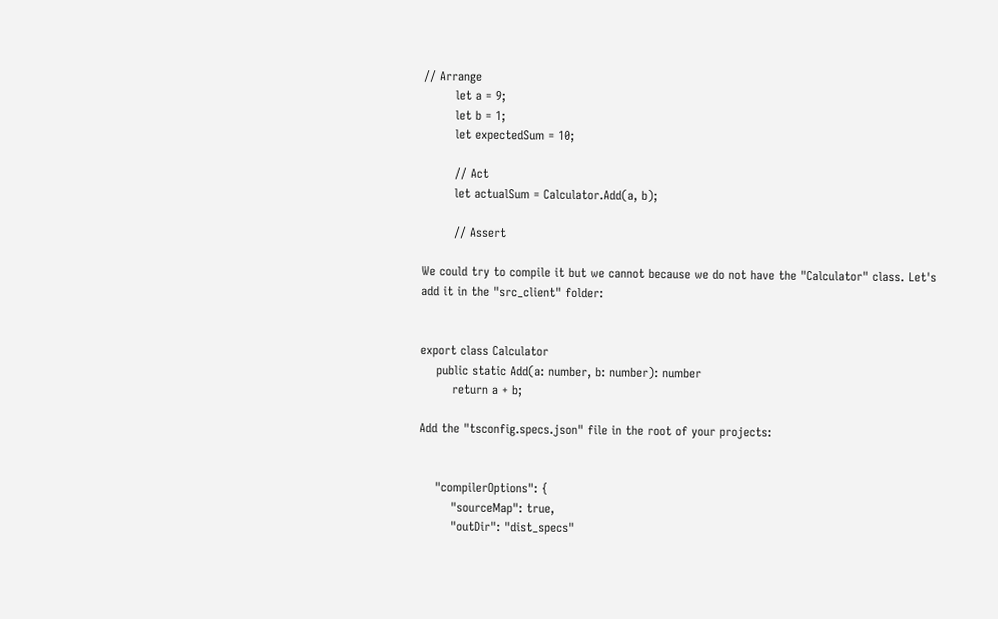// Arrange
        let a = 9;
        let b = 1;
        let expectedSum = 10;

        // Act
        let actualSum = Calculator.Add(a, b);

        // Assert

We could try to compile it but we cannot because we do not have the "Calculator" class. Let's add it in the "src_client" folder:


export class Calculator
    public static Add(a: number, b: number): number
        return a + b;

Add the "tsconfig.specs.json" file in the root of your projects:


    "compilerOptions": {
        "sourceMap": true,
        "outDir": "dist_specs"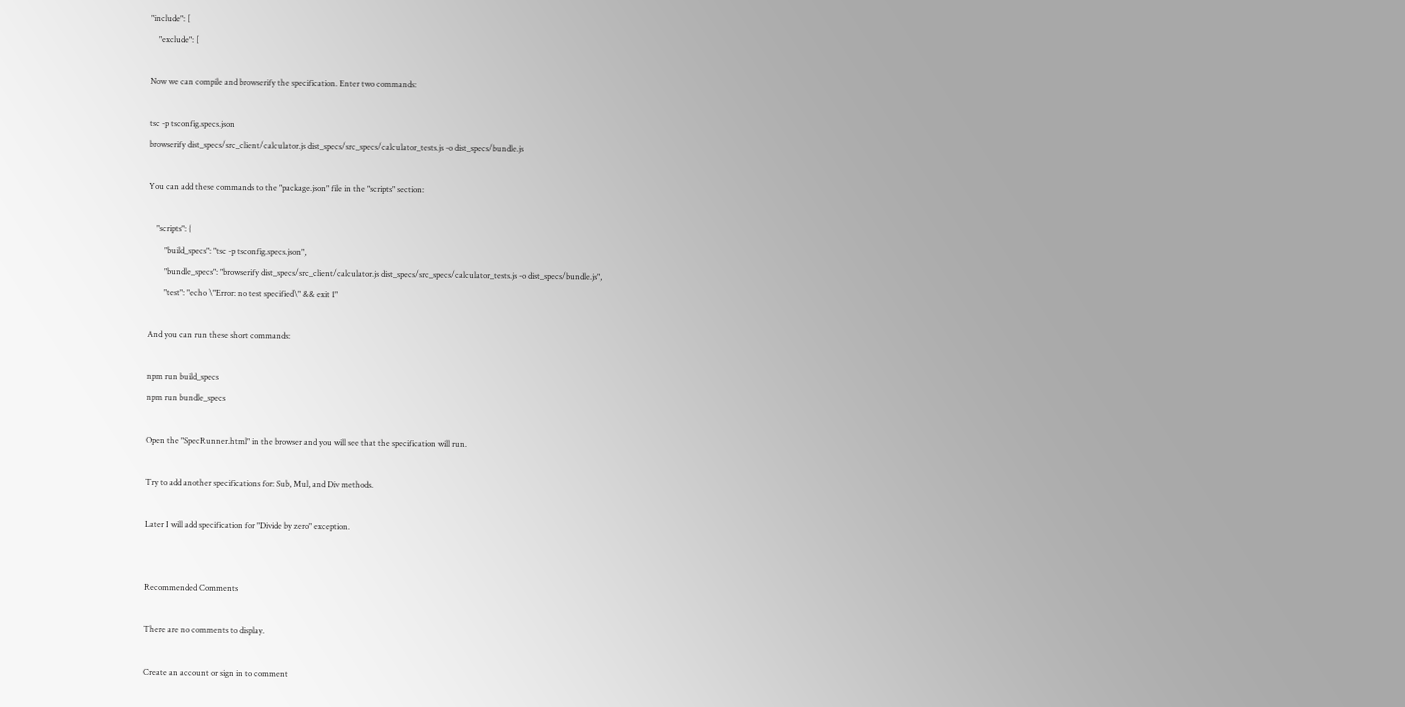"include": [
    "exclude": [

Now we can compile and browserify the specification. Enter two commands:

tsc -p tsconfig.specs.json
browserify dist_specs/src_client/calculator.js dist_specs/src_specs/calculator_tests.js -o dist_specs/bundle.js

You can add these commands to the "package.json" file in the "scripts" section:

    "scripts": {
        "build_specs": "tsc -p tsconfig.specs.json",
        "bundle_specs": "browserify dist_specs/src_client/calculator.js dist_specs/src_specs/calculator_tests.js -o dist_specs/bundle.js",
        "test": "echo \"Error: no test specified\" && exit 1"

And you can run these short commands:

npm run build_specs
npm run bundle_specs

Open the "SpecRunner.html" in the browser and you will see that the specification will run.

Try to add another specifications for: Sub, Mul, and Div methods.

Later I will add specification for "Divide by zero" exception.


Recommended Comments

There are no comments to display.

Create an account or sign in to comment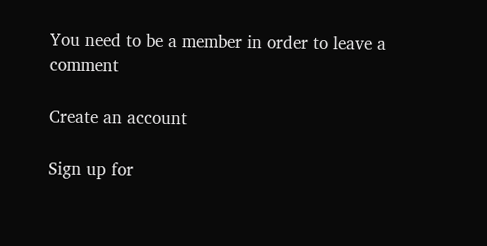You need to be a member in order to leave a comment

Create an account

Sign up for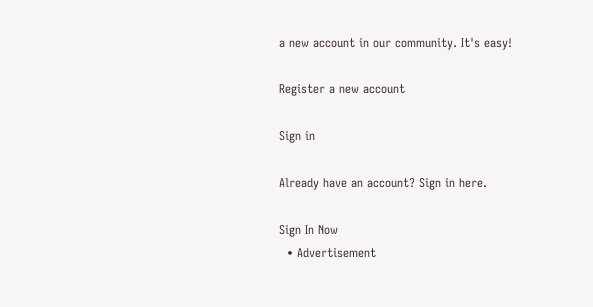a new account in our community. It's easy!

Register a new account

Sign in

Already have an account? Sign in here.

Sign In Now
  • Advertisement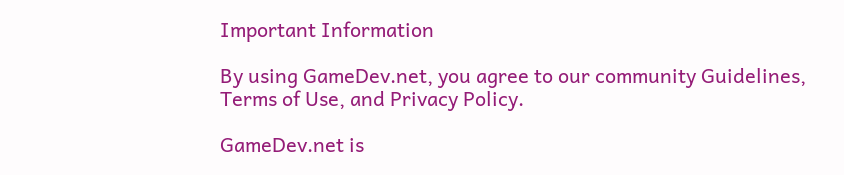Important Information

By using GameDev.net, you agree to our community Guidelines, Terms of Use, and Privacy Policy.

GameDev.net is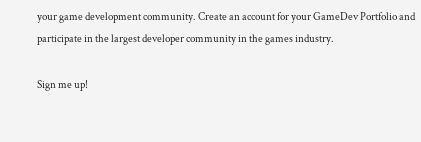your game development community. Create an account for your GameDev Portfolio and participate in the largest developer community in the games industry.

Sign me up!